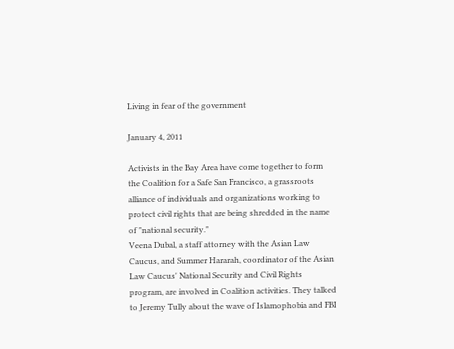Living in fear of the government

January 4, 2011

Activists in the Bay Area have come together to form the Coalition for a Safe San Francisco, a grassroots alliance of individuals and organizations working to protect civil rights that are being shredded in the name of "national security."
Veena Dubal, a staff attorney with the Asian Law Caucus, and Summer Hararah, coordinator of the Asian Law Caucus' National Security and Civil Rights program, are involved in Coalition activities. They talked to Jeremy Tully about the wave of Islamophobia and FBI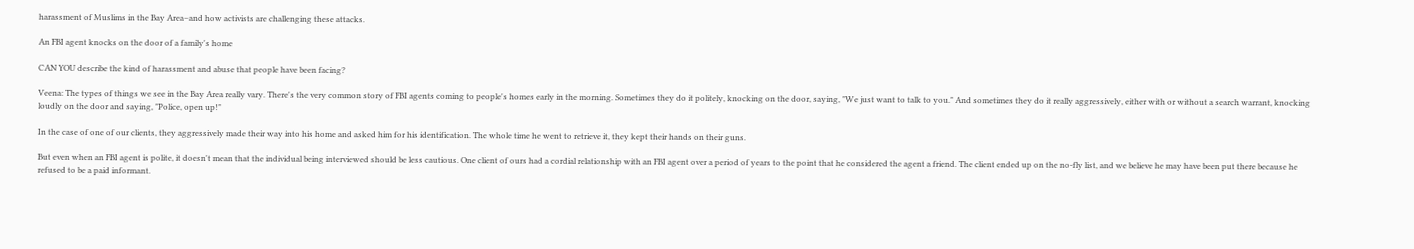harassment of Muslims in the Bay Area–and how activists are challenging these attacks.

An FBI agent knocks on the door of a family's home

CAN YOU describe the kind of harassment and abuse that people have been facing?

Veena: The types of things we see in the Bay Area really vary. There's the very common story of FBI agents coming to people's homes early in the morning. Sometimes they do it politely, knocking on the door, saying, "We just want to talk to you." And sometimes they do it really aggressively, either with or without a search warrant, knocking loudly on the door and saying, "Police, open up!"

In the case of one of our clients, they aggressively made their way into his home and asked him for his identification. The whole time he went to retrieve it, they kept their hands on their guns.

But even when an FBI agent is polite, it doesn't mean that the individual being interviewed should be less cautious. One client of ours had a cordial relationship with an FBI agent over a period of years to the point that he considered the agent a friend. The client ended up on the no-fly list, and we believe he may have been put there because he refused to be a paid informant.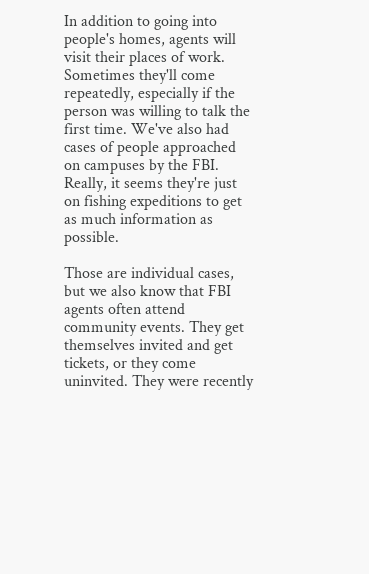In addition to going into people's homes, agents will visit their places of work. Sometimes they'll come repeatedly, especially if the person was willing to talk the first time. We've also had cases of people approached on campuses by the FBI. Really, it seems they're just on fishing expeditions to get as much information as possible.

Those are individual cases, but we also know that FBI agents often attend community events. They get themselves invited and get tickets, or they come uninvited. They were recently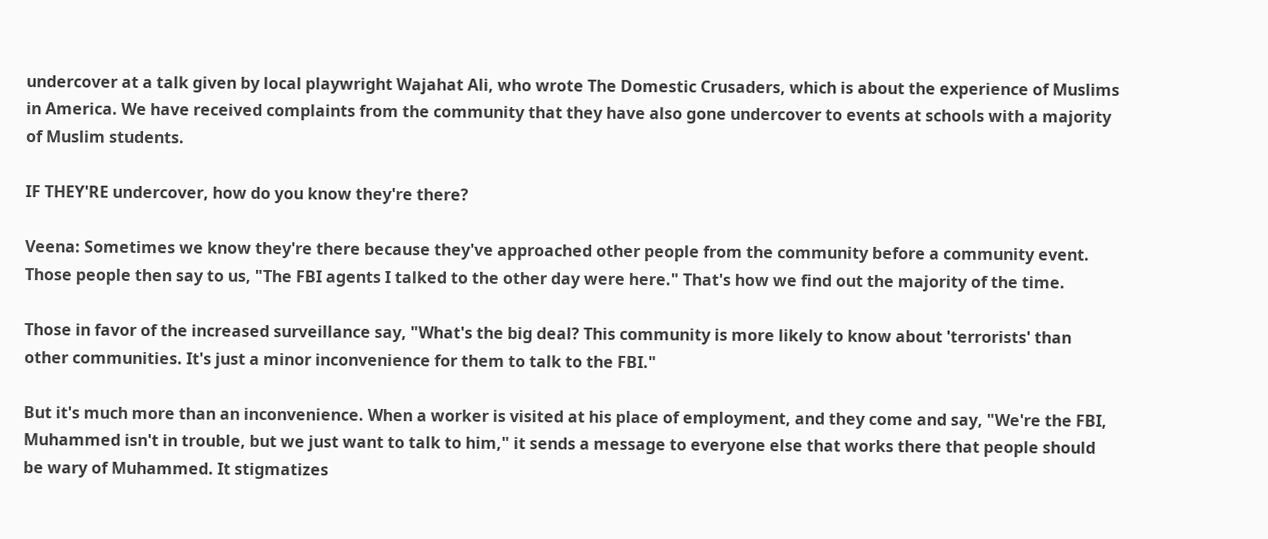undercover at a talk given by local playwright Wajahat Ali, who wrote The Domestic Crusaders, which is about the experience of Muslims in America. We have received complaints from the community that they have also gone undercover to events at schools with a majority of Muslim students.

IF THEY'RE undercover, how do you know they're there?

Veena: Sometimes we know they're there because they've approached other people from the community before a community event. Those people then say to us, "The FBI agents I talked to the other day were here." That's how we find out the majority of the time.

Those in favor of the increased surveillance say, "What's the big deal? This community is more likely to know about 'terrorists' than other communities. It's just a minor inconvenience for them to talk to the FBI."

But it's much more than an inconvenience. When a worker is visited at his place of employment, and they come and say, "We're the FBI, Muhammed isn't in trouble, but we just want to talk to him," it sends a message to everyone else that works there that people should be wary of Muhammed. It stigmatizes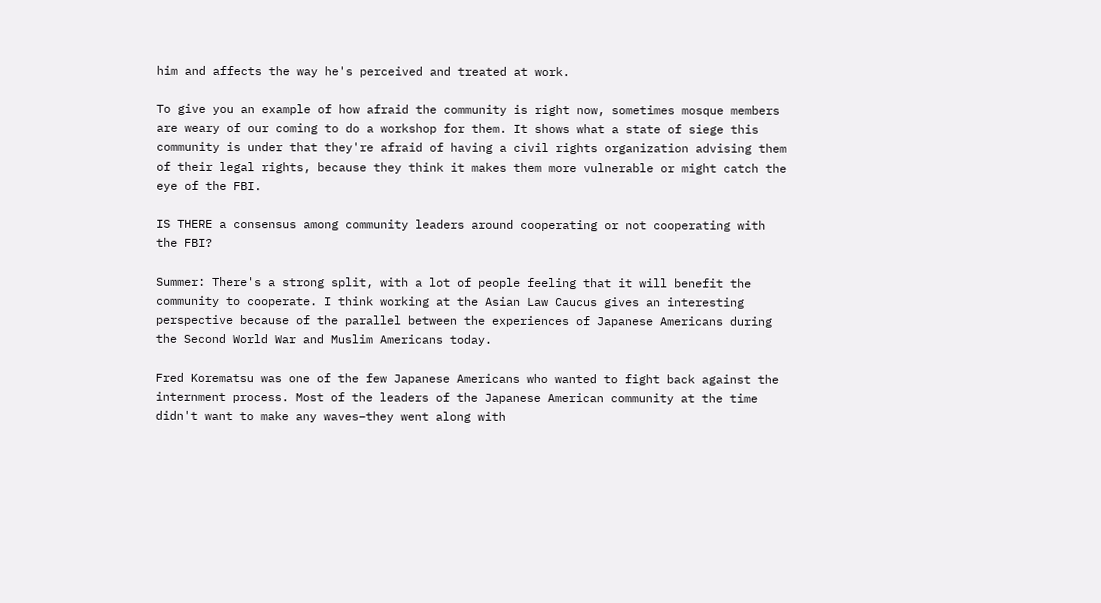him and affects the way he's perceived and treated at work.

To give you an example of how afraid the community is right now, sometimes mosque members are weary of our coming to do a workshop for them. It shows what a state of siege this community is under that they're afraid of having a civil rights organization advising them of their legal rights, because they think it makes them more vulnerable or might catch the eye of the FBI.

IS THERE a consensus among community leaders around cooperating or not cooperating with the FBI?

Summer: There's a strong split, with a lot of people feeling that it will benefit the community to cooperate. I think working at the Asian Law Caucus gives an interesting perspective because of the parallel between the experiences of Japanese Americans during the Second World War and Muslim Americans today.

Fred Korematsu was one of the few Japanese Americans who wanted to fight back against the internment process. Most of the leaders of the Japanese American community at the time didn't want to make any waves–they went along with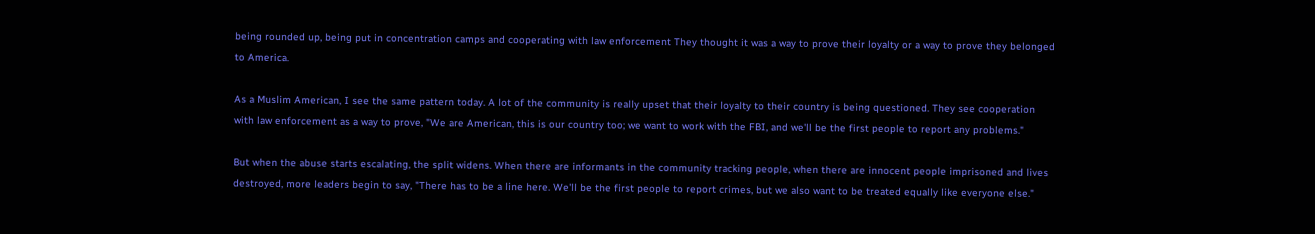being rounded up, being put in concentration camps and cooperating with law enforcement They thought it was a way to prove their loyalty or a way to prove they belonged to America.

As a Muslim American, I see the same pattern today. A lot of the community is really upset that their loyalty to their country is being questioned. They see cooperation with law enforcement as a way to prove, "We are American, this is our country too; we want to work with the FBI, and we'll be the first people to report any problems."

But when the abuse starts escalating, the split widens. When there are informants in the community tracking people, when there are innocent people imprisoned and lives destroyed, more leaders begin to say, "There has to be a line here. We'll be the first people to report crimes, but we also want to be treated equally like everyone else."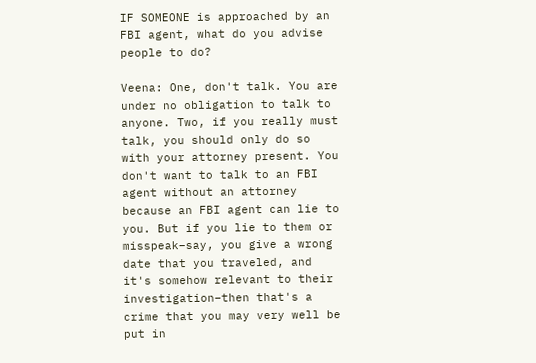IF SOMEONE is approached by an FBI agent, what do you advise people to do?

Veena: One, don't talk. You are under no obligation to talk to anyone. Two, if you really must talk, you should only do so with your attorney present. You don't want to talk to an FBI agent without an attorney because an FBI agent can lie to you. But if you lie to them or misspeak–say, you give a wrong date that you traveled, and it's somehow relevant to their investigation–then that's a crime that you may very well be put in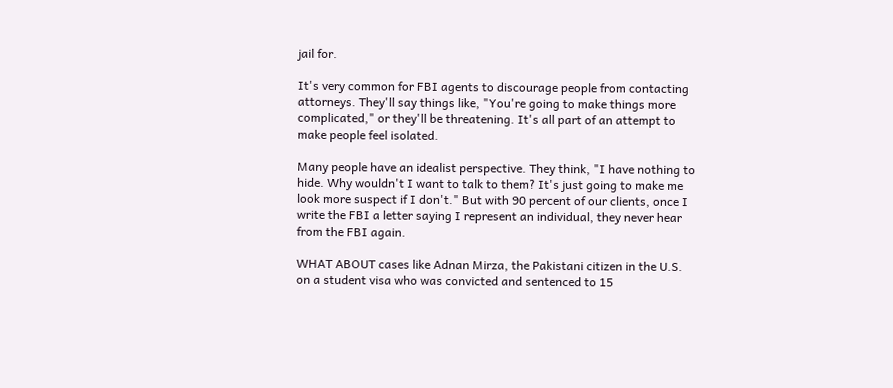jail for.

It's very common for FBI agents to discourage people from contacting attorneys. They'll say things like, "You're going to make things more complicated," or they'll be threatening. It's all part of an attempt to make people feel isolated.

Many people have an idealist perspective. They think, "I have nothing to hide. Why wouldn't I want to talk to them? It's just going to make me look more suspect if I don't." But with 90 percent of our clients, once I write the FBI a letter saying I represent an individual, they never hear from the FBI again.

WHAT ABOUT cases like Adnan Mirza, the Pakistani citizen in the U.S. on a student visa who was convicted and sentenced to 15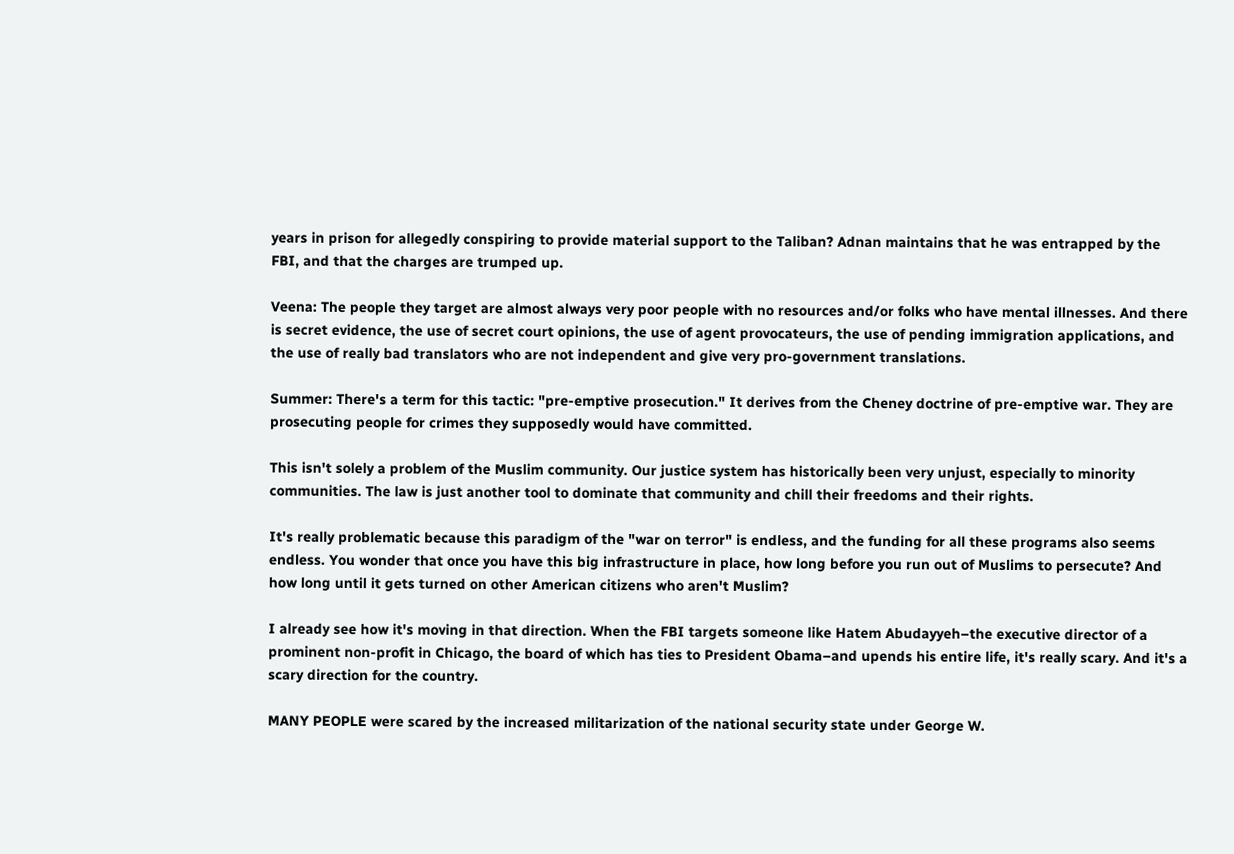years in prison for allegedly conspiring to provide material support to the Taliban? Adnan maintains that he was entrapped by the FBI, and that the charges are trumped up.

Veena: The people they target are almost always very poor people with no resources and/or folks who have mental illnesses. And there is secret evidence, the use of secret court opinions, the use of agent provocateurs, the use of pending immigration applications, and the use of really bad translators who are not independent and give very pro-government translations.

Summer: There's a term for this tactic: "pre-emptive prosecution." It derives from the Cheney doctrine of pre-emptive war. They are prosecuting people for crimes they supposedly would have committed.

This isn't solely a problem of the Muslim community. Our justice system has historically been very unjust, especially to minority communities. The law is just another tool to dominate that community and chill their freedoms and their rights.

It's really problematic because this paradigm of the "war on terror" is endless, and the funding for all these programs also seems endless. You wonder that once you have this big infrastructure in place, how long before you run out of Muslims to persecute? And how long until it gets turned on other American citizens who aren't Muslim?

I already see how it's moving in that direction. When the FBI targets someone like Hatem Abudayyeh–the executive director of a prominent non-profit in Chicago, the board of which has ties to President Obama–and upends his entire life, it's really scary. And it's a scary direction for the country.

MANY PEOPLE were scared by the increased militarization of the national security state under George W.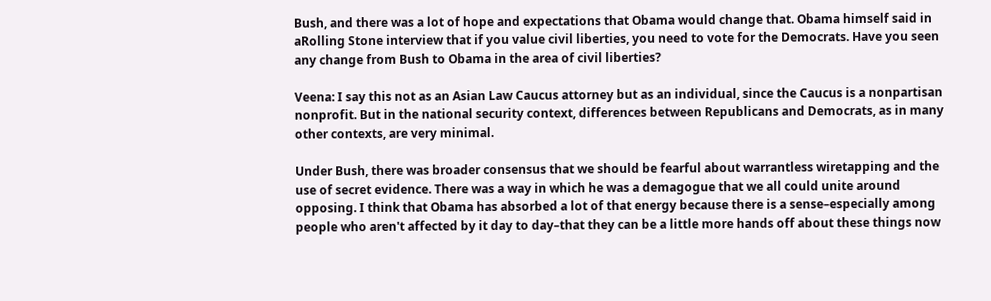Bush, and there was a lot of hope and expectations that Obama would change that. Obama himself said in aRolling Stone interview that if you value civil liberties, you need to vote for the Democrats. Have you seen any change from Bush to Obama in the area of civil liberties?

Veena: I say this not as an Asian Law Caucus attorney but as an individual, since the Caucus is a nonpartisan nonprofit. But in the national security context, differences between Republicans and Democrats, as in many other contexts, are very minimal.

Under Bush, there was broader consensus that we should be fearful about warrantless wiretapping and the use of secret evidence. There was a way in which he was a demagogue that we all could unite around opposing. I think that Obama has absorbed a lot of that energy because there is a sense–especially among people who aren't affected by it day to day–that they can be a little more hands off about these things now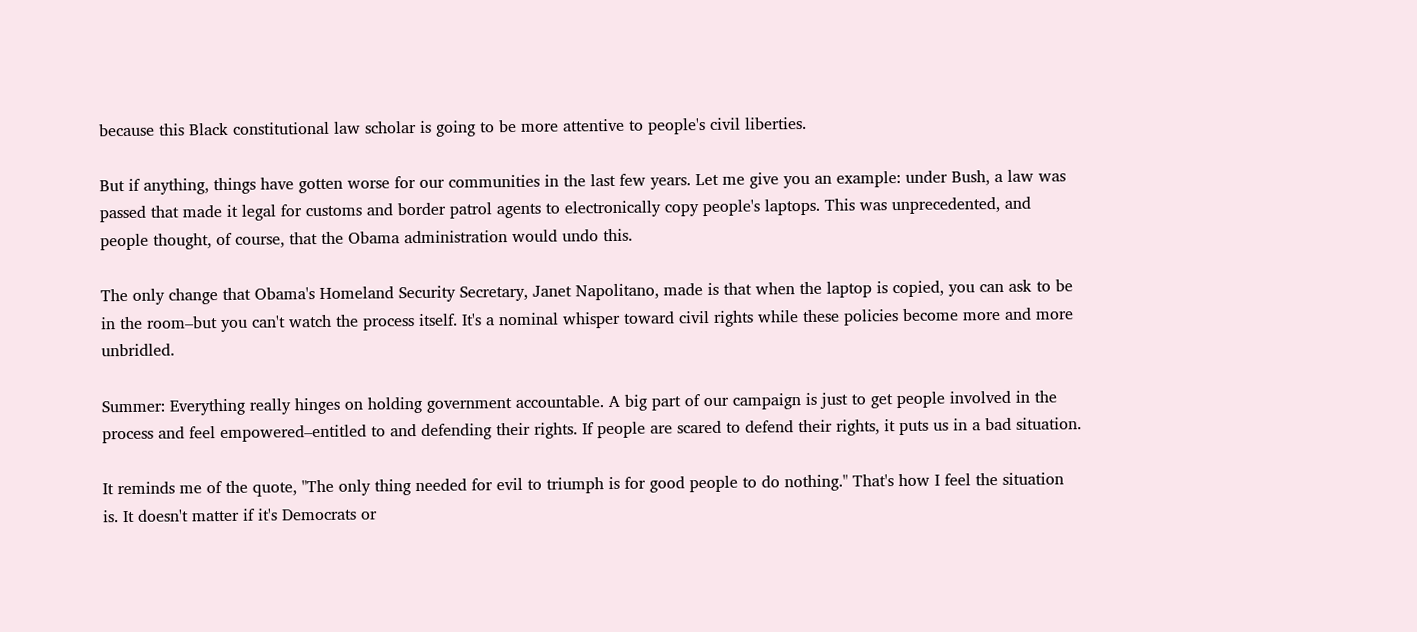because this Black constitutional law scholar is going to be more attentive to people's civil liberties.

But if anything, things have gotten worse for our communities in the last few years. Let me give you an example: under Bush, a law was passed that made it legal for customs and border patrol agents to electronically copy people's laptops. This was unprecedented, and people thought, of course, that the Obama administration would undo this.

The only change that Obama's Homeland Security Secretary, Janet Napolitano, made is that when the laptop is copied, you can ask to be in the room–but you can't watch the process itself. It's a nominal whisper toward civil rights while these policies become more and more unbridled.

Summer: Everything really hinges on holding government accountable. A big part of our campaign is just to get people involved in the process and feel empowered–entitled to and defending their rights. If people are scared to defend their rights, it puts us in a bad situation.

It reminds me of the quote, "The only thing needed for evil to triumph is for good people to do nothing." That's how I feel the situation is. It doesn't matter if it's Democrats or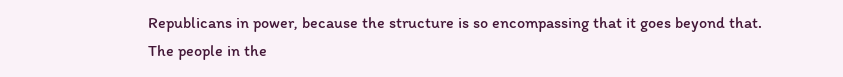Republicans in power, because the structure is so encompassing that it goes beyond that. The people in the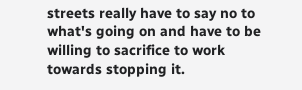streets really have to say no to what's going on and have to be willing to sacrifice to work towards stopping it.